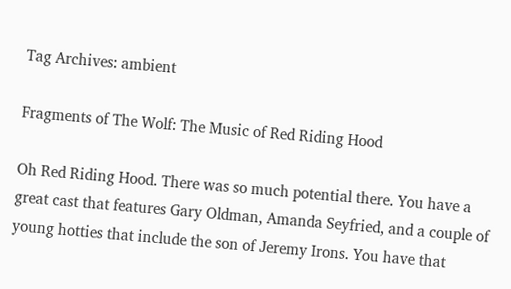Tag Archives: ambient

Fragments of The Wolf: The Music of Red Riding Hood

Oh Red Riding Hood. There was so much potential there. You have a great cast that features Gary Oldman, Amanda Seyfried, and a couple of young hotties that include the son of Jeremy Irons. You have that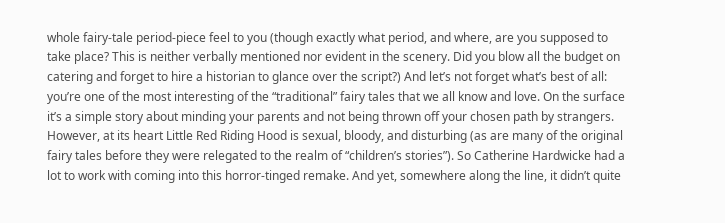whole fairy-tale period-piece feel to you (though exactly what period, and where, are you supposed to take place? This is neither verbally mentioned nor evident in the scenery. Did you blow all the budget on catering and forget to hire a historian to glance over the script?) And let’s not forget what’s best of all: you’re one of the most interesting of the “traditional” fairy tales that we all know and love. On the surface it’s a simple story about minding your parents and not being thrown off your chosen path by strangers. However, at its heart Little Red Riding Hood is sexual, bloody, and disturbing (as are many of the original fairy tales before they were relegated to the realm of “children’s stories”). So Catherine Hardwicke had a lot to work with coming into this horror-tinged remake. And yet, somewhere along the line, it didn’t quite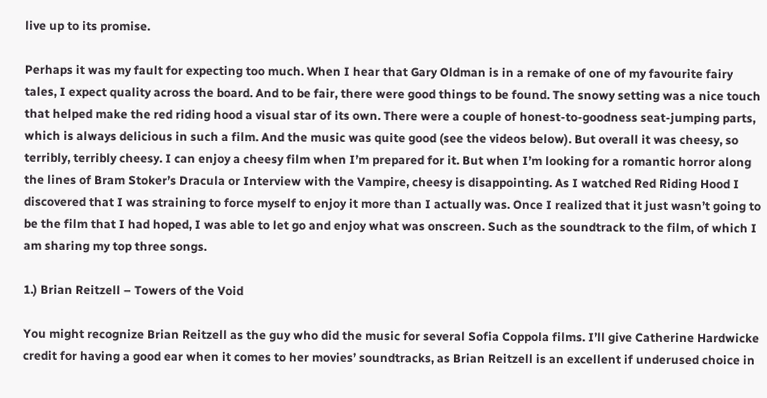live up to its promise.

Perhaps it was my fault for expecting too much. When I hear that Gary Oldman is in a remake of one of my favourite fairy tales, I expect quality across the board. And to be fair, there were good things to be found. The snowy setting was a nice touch that helped make the red riding hood a visual star of its own. There were a couple of honest-to-goodness seat-jumping parts, which is always delicious in such a film. And the music was quite good (see the videos below). But overall it was cheesy, so terribly, terribly cheesy. I can enjoy a cheesy film when I’m prepared for it. But when I’m looking for a romantic horror along the lines of Bram Stoker’s Dracula or Interview with the Vampire, cheesy is disappointing. As I watched Red Riding Hood I discovered that I was straining to force myself to enjoy it more than I actually was. Once I realized that it just wasn’t going to be the film that I had hoped, I was able to let go and enjoy what was onscreen. Such as the soundtrack to the film, of which I am sharing my top three songs.

1.) Brian Reitzell – Towers of the Void

You might recognize Brian Reitzell as the guy who did the music for several Sofia Coppola films. I’ll give Catherine Hardwicke credit for having a good ear when it comes to her movies’ soundtracks, as Brian Reitzell is an excellent if underused choice in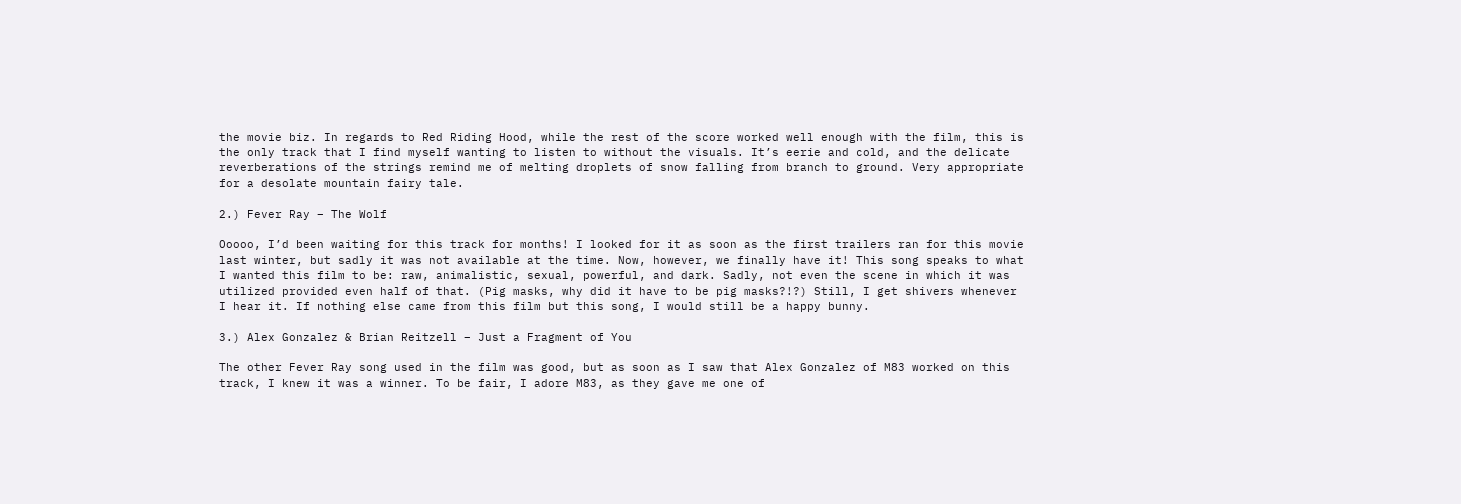the movie biz. In regards to Red Riding Hood, while the rest of the score worked well enough with the film, this is the only track that I find myself wanting to listen to without the visuals. It’s eerie and cold, and the delicate reverberations of the strings remind me of melting droplets of snow falling from branch to ground. Very appropriate for a desolate mountain fairy tale.

2.) Fever Ray – The Wolf

Ooooo, I’d been waiting for this track for months! I looked for it as soon as the first trailers ran for this movie last winter, but sadly it was not available at the time. Now, however, we finally have it! This song speaks to what I wanted this film to be: raw, animalistic, sexual, powerful, and dark. Sadly, not even the scene in which it was utilized provided even half of that. (Pig masks, why did it have to be pig masks?!?) Still, I get shivers whenever I hear it. If nothing else came from this film but this song, I would still be a happy bunny.

3.) Alex Gonzalez & Brian Reitzell – Just a Fragment of You

The other Fever Ray song used in the film was good, but as soon as I saw that Alex Gonzalez of M83 worked on this track, I knew it was a winner. To be fair, I adore M83, as they gave me one of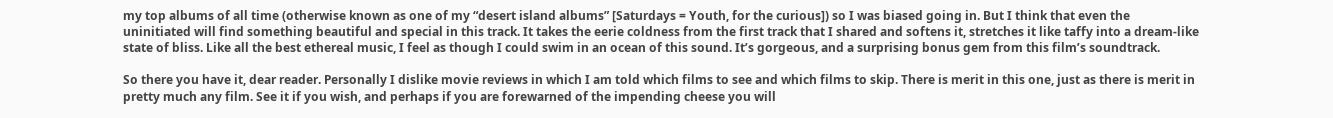my top albums of all time (otherwise known as one of my “desert island albums” [Saturdays = Youth, for the curious]) so I was biased going in. But I think that even the uninitiated will find something beautiful and special in this track. It takes the eerie coldness from the first track that I shared and softens it, stretches it like taffy into a dream-like state of bliss. Like all the best ethereal music, I feel as though I could swim in an ocean of this sound. It’s gorgeous, and a surprising bonus gem from this film’s soundtrack.

So there you have it, dear reader. Personally I dislike movie reviews in which I am told which films to see and which films to skip. There is merit in this one, just as there is merit in pretty much any film. See it if you wish, and perhaps if you are forewarned of the impending cheese you will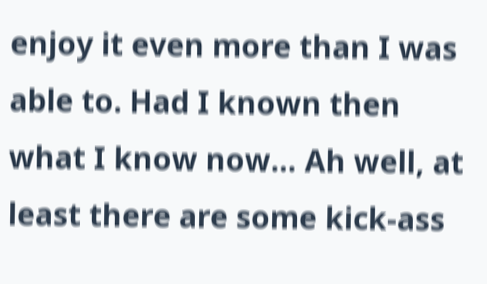enjoy it even more than I was able to. Had I known then what I know now… Ah well, at least there are some kick-ass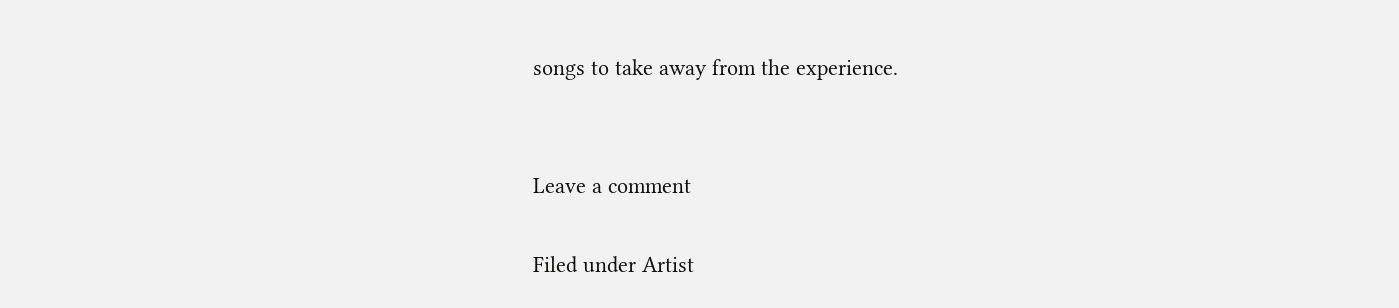songs to take away from the experience.


Leave a comment

Filed under Artist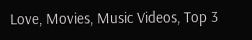Love, Movies, Music Videos, Top 3